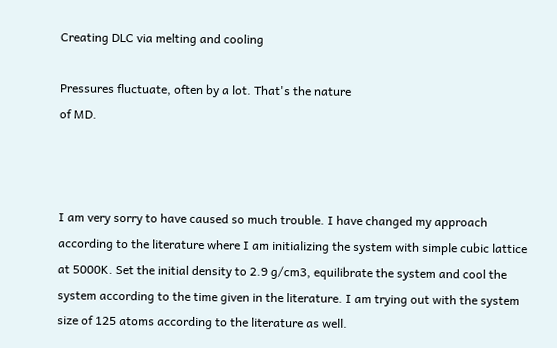Creating DLC via melting and cooling

Pressures fluctuate, often by a lot. That's the nature
of MD.



I am very sorry to have caused so much trouble. I have changed my approach according to the literature where I am initializing the system with simple cubic lattice at 5000K. Set the initial density to 2.9 g/cm3, equilibrate the system and cool the system according to the time given in the literature. I am trying out with the system size of 125 atoms according to the literature as well.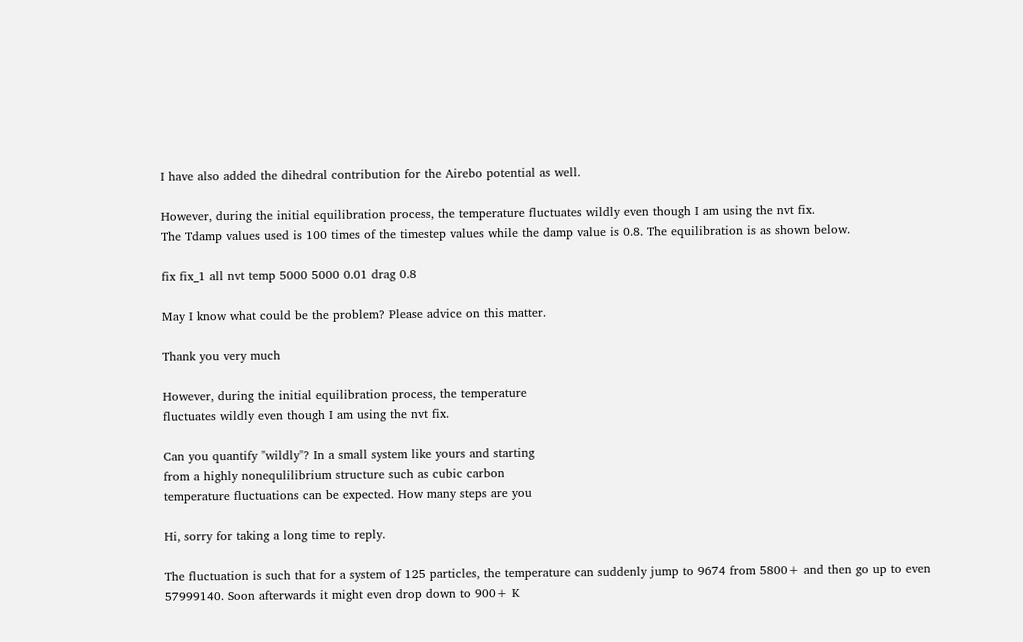I have also added the dihedral contribution for the Airebo potential as well.

However, during the initial equilibration process, the temperature fluctuates wildly even though I am using the nvt fix.
The Tdamp values used is 100 times of the timestep values while the damp value is 0.8. The equilibration is as shown below.

fix fix_1 all nvt temp 5000 5000 0.01 drag 0.8

May I know what could be the problem? Please advice on this matter.

Thank you very much

However, during the initial equilibration process, the temperature
fluctuates wildly even though I am using the nvt fix.

Can you quantify "wildly"? In a small system like yours and starting
from a highly nonequlilibrium structure such as cubic carbon
temperature fluctuations can be expected. How many steps are you

Hi, sorry for taking a long time to reply.

The fluctuation is such that for a system of 125 particles, the temperature can suddenly jump to 9674 from 5800+ and then go up to even 57999140. Soon afterwards it might even drop down to 900+ K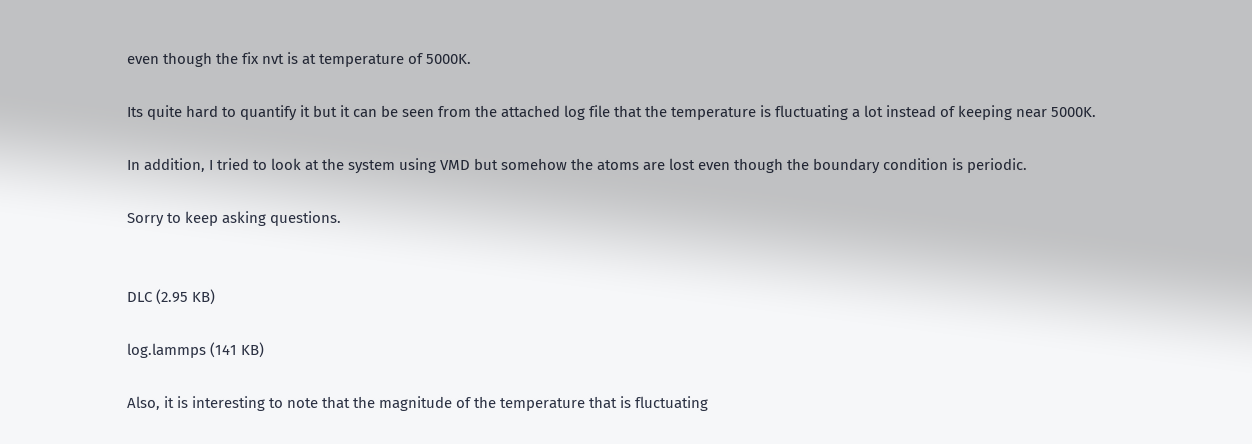even though the fix nvt is at temperature of 5000K.

Its quite hard to quantify it but it can be seen from the attached log file that the temperature is fluctuating a lot instead of keeping near 5000K.

In addition, I tried to look at the system using VMD but somehow the atoms are lost even though the boundary condition is periodic.

Sorry to keep asking questions.


DLC (2.95 KB)

log.lammps (141 KB)

Also, it is interesting to note that the magnitude of the temperature that is fluctuating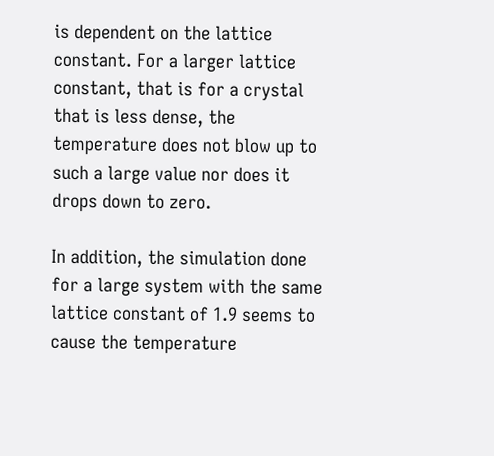is dependent on the lattice constant. For a larger lattice constant, that is for a crystal that is less dense, the temperature does not blow up to such a large value nor does it drops down to zero.

In addition, the simulation done for a large system with the same lattice constant of 1.9 seems to cause the temperature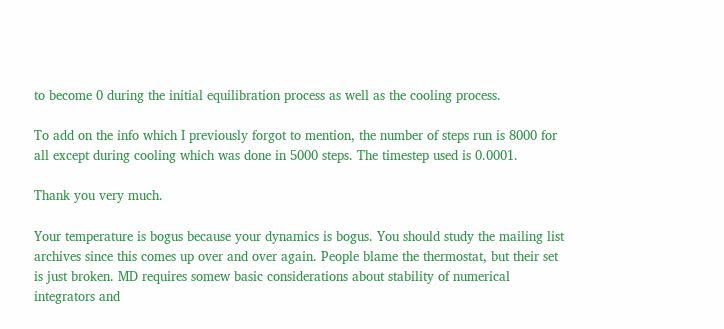to become 0 during the initial equilibration process as well as the cooling process.

To add on the info which I previously forgot to mention, the number of steps run is 8000 for all except during cooling which was done in 5000 steps. The timestep used is 0.0001.

Thank you very much.

Your temperature is bogus because your dynamics is bogus. You should study the mailing list archives since this comes up over and over again. People blame the thermostat, but their set is just broken. MD requires somew basic considerations about stability of numerical integrators and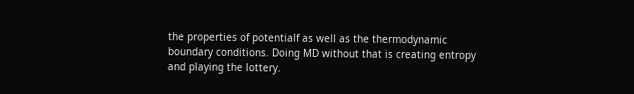the properties of potentialf as well as the thermodynamic boundary conditions. Doing MD without that is creating entropy and playing the lottery.